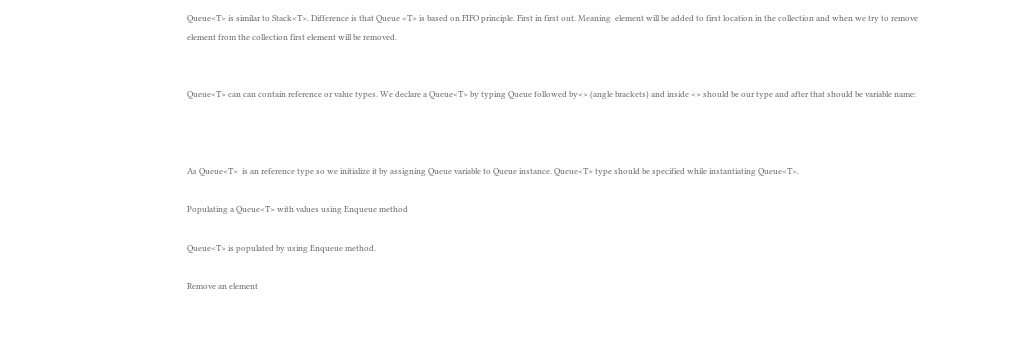Queue<T> is similar to Stack<T>. Difference is that Queue <T> is based on FIFO principle. First in first out. Meaning  element will be added to first location in the collection and when we try to remove element from the collection first element will be removed.


Queue<T> can can contain reference or value types. We declare a Queue<T> by typing Queue followed by<> (angle brackets) and inside <> should be our type and after that should be variable name:



As Queue<T>  is an reference type so we initialize it by assigning Queue variable to Queue instance. Queue<T> type should be specified while instantiating Queue<T>.

Populating a Queue<T> with values using Enqueue method

Queue<T> is populated by using Enqueue method.

Remove an element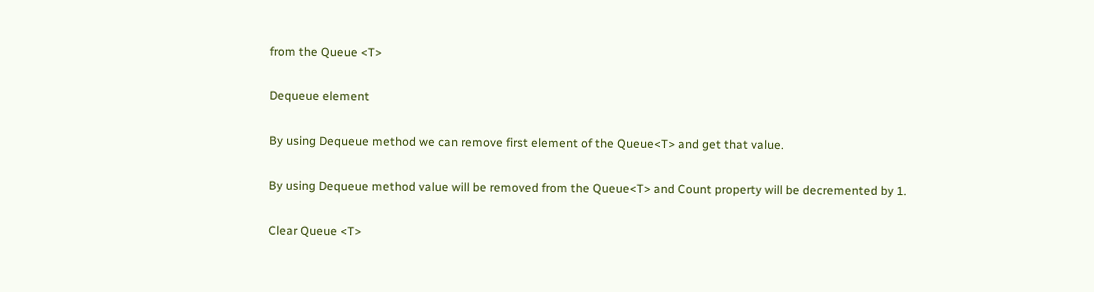from the Queue <T>

Dequeue element

By using Dequeue method we can remove first element of the Queue<T> and get that value.

By using Dequeue method value will be removed from the Queue<T> and Count property will be decremented by 1.

Clear Queue <T>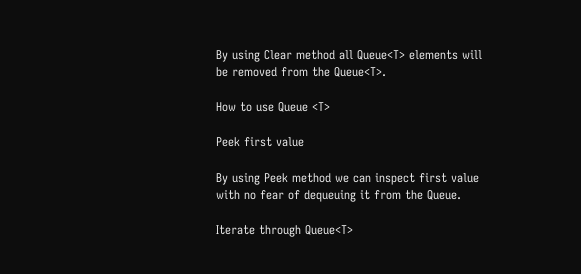By using Clear method all Queue<T> elements will be removed from the Queue<T>.

How to use Queue <T>

Peek first value

By using Peek method we can inspect first value with no fear of dequeuing it from the Queue.

Iterate through Queue<T>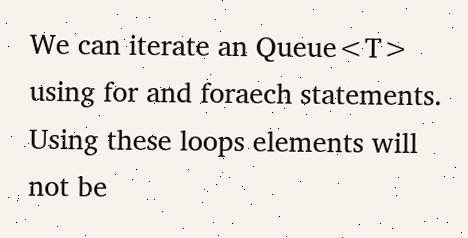We can iterate an Queue<T> using for and foraech statements. Using these loops elements will not be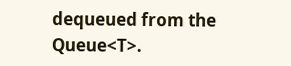dequeued from the Queue<T>.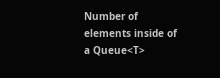Number of elements inside of a Queue<T>